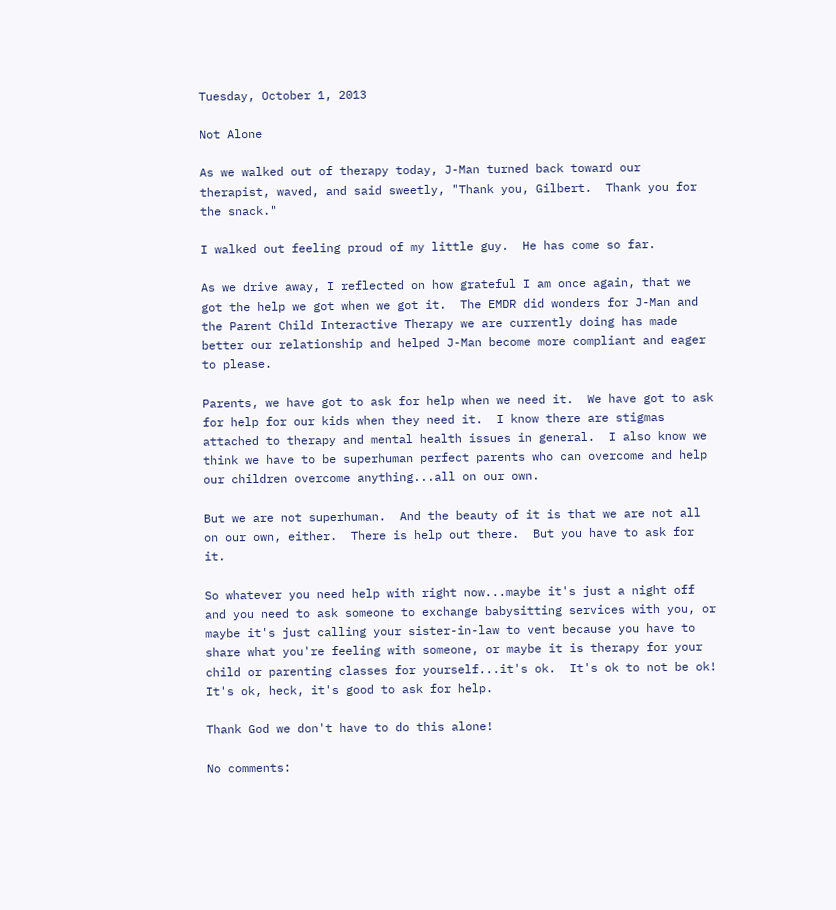Tuesday, October 1, 2013

Not Alone

As we walked out of therapy today, J-Man turned back toward our therapist, waved, and said sweetly, "Thank you, Gilbert.  Thank you for the snack."

I walked out feeling proud of my little guy.  He has come so far.

As we drive away, I reflected on how grateful I am once again, that we got the help we got when we got it.  The EMDR did wonders for J-Man and the Parent Child Interactive Therapy we are currently doing has made better our relationship and helped J-Man become more compliant and eager to please.

Parents, we have got to ask for help when we need it.  We have got to ask for help for our kids when they need it.  I know there are stigmas attached to therapy and mental health issues in general.  I also know we think we have to be superhuman perfect parents who can overcome and help our children overcome anything...all on our own.

But we are not superhuman.  And the beauty of it is that we are not all on our own, either.  There is help out there.  But you have to ask for it.

So whatever you need help with right now...maybe it's just a night off and you need to ask someone to exchange babysitting services with you, or maybe it's just calling your sister-in-law to vent because you have to share what you're feeling with someone, or maybe it is therapy for your child or parenting classes for yourself...it's ok.  It's ok to not be ok!  It's ok, heck, it's good to ask for help.

Thank God we don't have to do this alone!

No comments: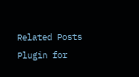Related Posts Plugin for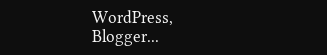WordPress, Blogger...